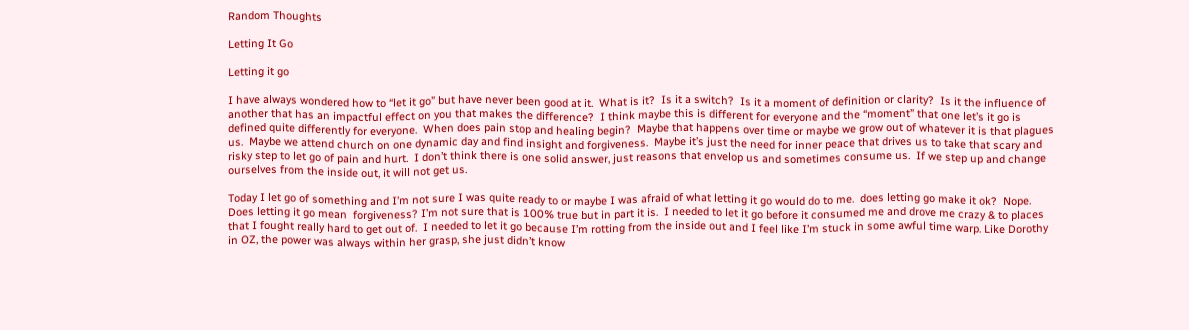Random Thoughts

Letting It Go

Letting it go

I have always wondered how to “let it go” but have never been good at it.  What is it?  Is it a switch?  Is it a moment of definition or clarity?  Is it the influence of another that has an impactful effect on you that makes the difference?  I think maybe this is different for everyone and the “moment” that one let’s it go is defined quite differently for everyone.  When does pain stop and healing begin?  Maybe that happens over time or maybe we grow out of whatever it is that plagues us.  Maybe we attend church on one dynamic day and find insight and forgiveness.  Maybe it’s just the need for inner peace that drives us to take that scary and risky step to let go of pain and hurt.  I don’t think there is one solid answer, just reasons that envelop us and sometimes consume us.  If we step up and change ourselves from the inside out, it will not get us.

Today I let go of something and I’m not sure I was quite ready to or maybe I was afraid of what letting it go would do to me.  does letting go make it ok?  Nope.  Does letting it go mean  forgiveness? I’m not sure that is 100% true but in part it is.  I needed to let it go before it consumed me and drove me crazy & to places that I fought really hard to get out of.  I needed to let it go because I’m rotting from the inside out and I feel like I’m stuck in some awful time warp. Like Dorothy in OZ, the power was always within her grasp, she just didn’t know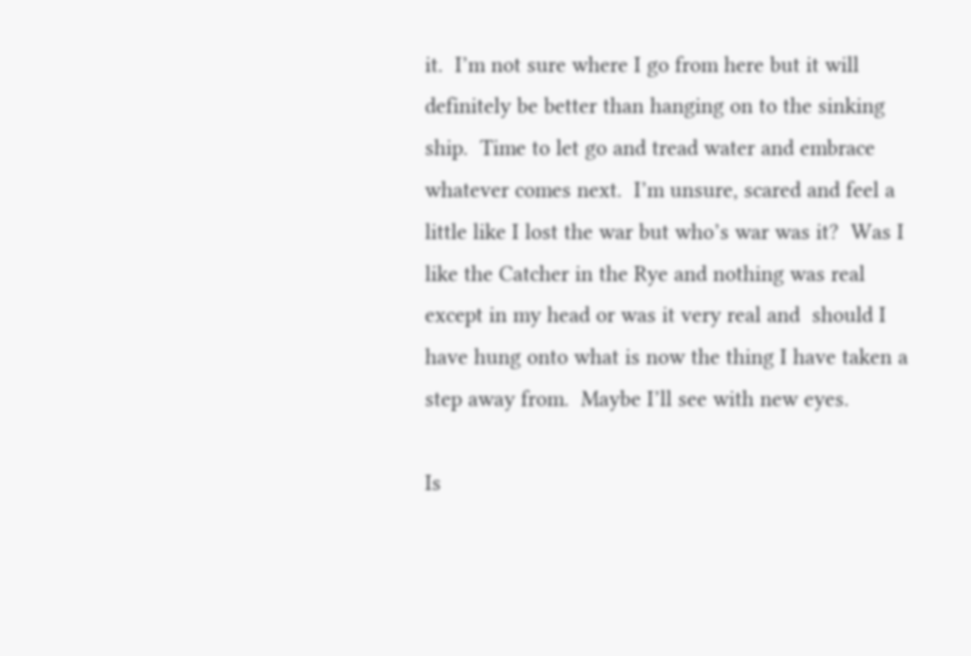it.  I’m not sure where I go from here but it will definitely be better than hanging on to the sinking ship.  Time to let go and tread water and embrace whatever comes next.  I’m unsure, scared and feel a little like I lost the war but who’s war was it?  Was I like the Catcher in the Rye and nothing was real except in my head or was it very real and  should I have hung onto what is now the thing I have taken a step away from.  Maybe I’ll see with new eyes.

Is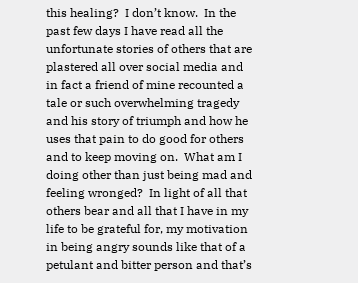this healing?  I don’t know.  In the past few days I have read all the unfortunate stories of others that are plastered all over social media and in fact a friend of mine recounted a tale or such overwhelming tragedy and his story of triumph and how he uses that pain to do good for others and to keep moving on.  What am I doing other than just being mad and feeling wronged?  In light of all that others bear and all that I have in my life to be grateful for, my motivation in being angry sounds like that of a petulant and bitter person and that’s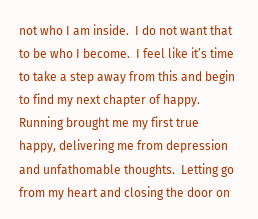not who I am inside.  I do not want that to be who I become.  I feel like it’s time to take a step away from this and begin to find my next chapter of happy.  Running brought me my first true happy, delivering me from depression and unfathomable thoughts.  Letting go from my heart and closing the door on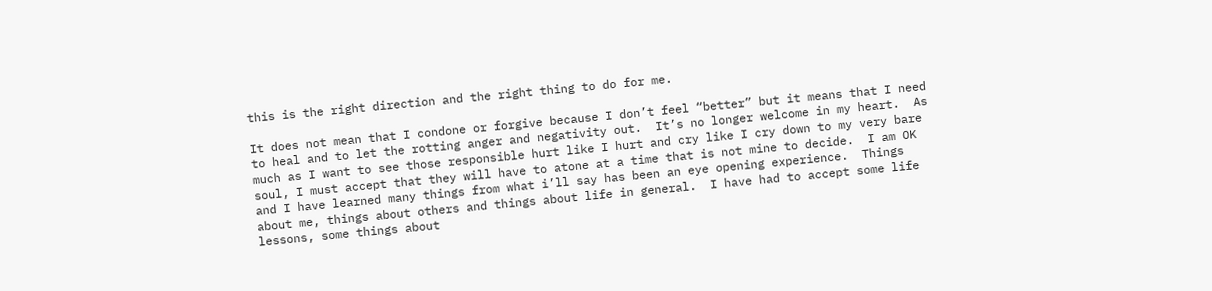this is the right direction and the right thing to do for me.

It does not mean that I condone or forgive because I don’t feel “better” but it means that I need to heal and to let the rotting anger and negativity out.  It’s no longer welcome in my heart.  As much as I want to see those responsible hurt like I hurt and cry like I cry down to my very bare soul, I must accept that they will have to atone at a time that is not mine to decide.  I am OK and I have learned many things from what i’ll say has been an eye opening experience.  Things about me, things about others and things about life in general.  I have had to accept some life lessons, some things about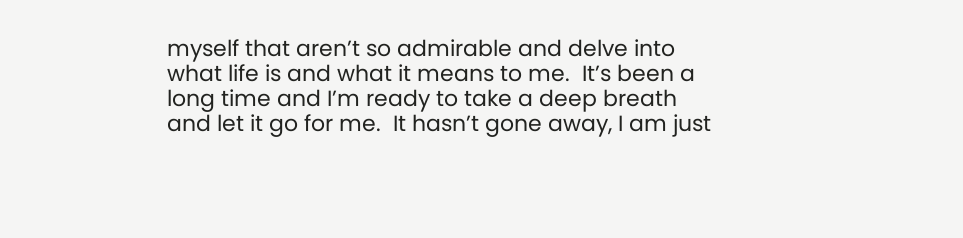myself that aren’t so admirable and delve into what life is and what it means to me.  It’s been a long time and I’m ready to take a deep breath and let it go for me.  It hasn’t gone away, I am just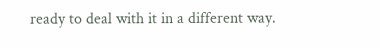ready to deal with it in a different way.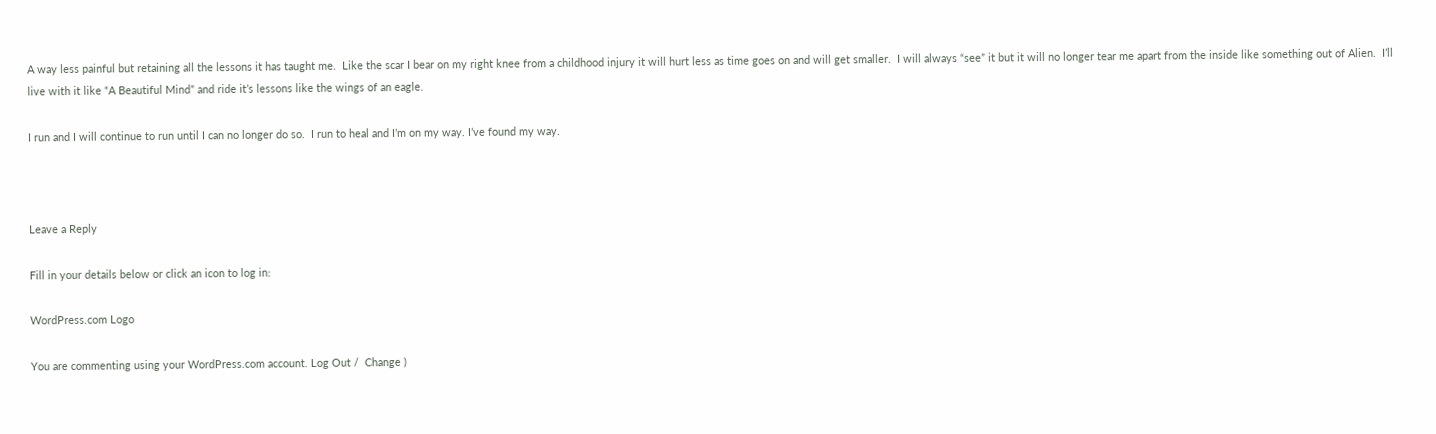A way less painful but retaining all the lessons it has taught me.  Like the scar I bear on my right knee from a childhood injury it will hurt less as time goes on and will get smaller.  I will always “see” it but it will no longer tear me apart from the inside like something out of Alien.  I’ll live with it like “A Beautiful Mind” and ride it’s lessons like the wings of an eagle.

I run and I will continue to run until I can no longer do so.  I run to heal and I’m on my way. I’ve found my way.



Leave a Reply

Fill in your details below or click an icon to log in:

WordPress.com Logo

You are commenting using your WordPress.com account. Log Out /  Change )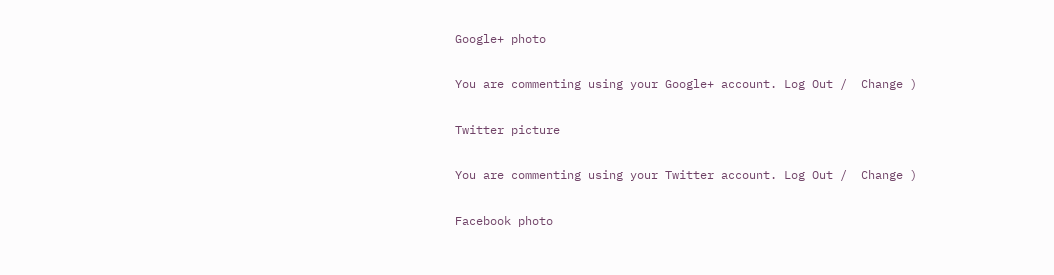Google+ photo

You are commenting using your Google+ account. Log Out /  Change )

Twitter picture

You are commenting using your Twitter account. Log Out /  Change )

Facebook photo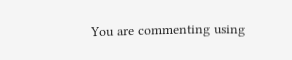You are commenting using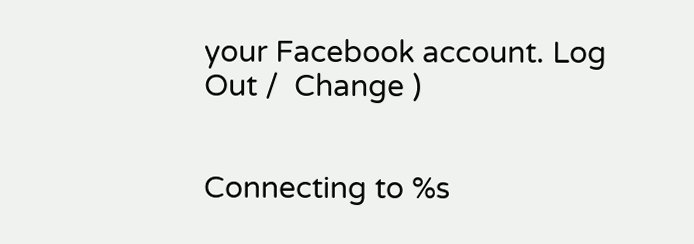your Facebook account. Log Out /  Change )


Connecting to %s